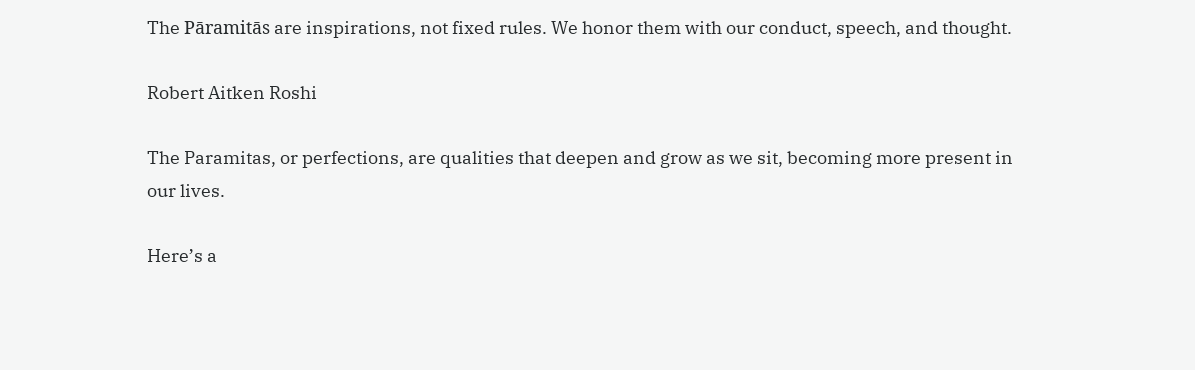The Pāramitās are inspirations, not fixed rules. We honor them with our conduct, speech, and thought.

Robert Aitken Roshi

The Paramitas, or perfections, are qualities that deepen and grow as we sit, becoming more present in our lives.

Here’s a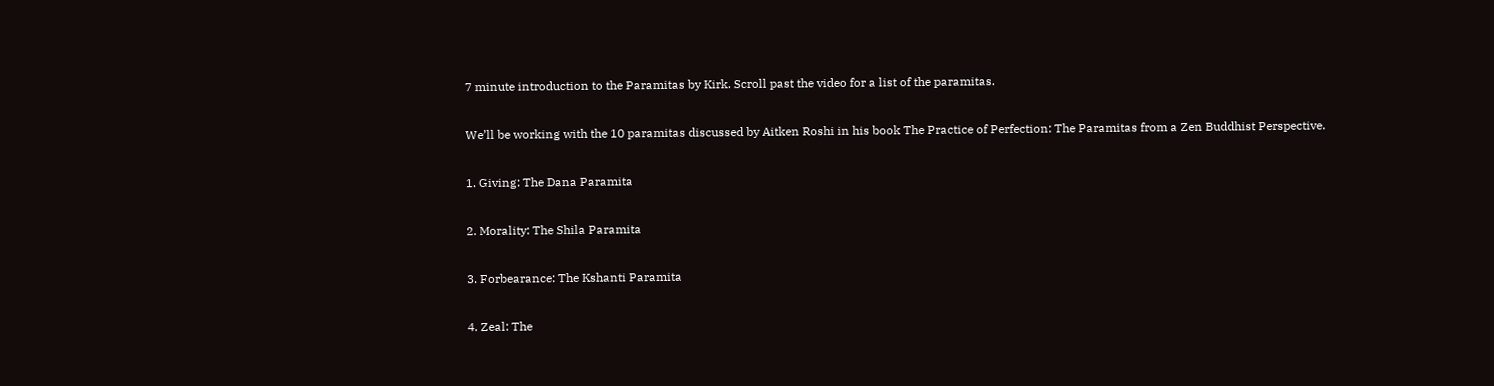7 minute introduction to the Paramitas by Kirk. Scroll past the video for a list of the paramitas.

We’ll be working with the 10 paramitas discussed by Aitken Roshi in his book The Practice of Perfection: The Paramitas from a Zen Buddhist Perspective.

1. Giving: The Dana Paramita

2. Morality: The Shila Paramita

3. Forbearance: The Kshanti Paramita

4. Zeal: The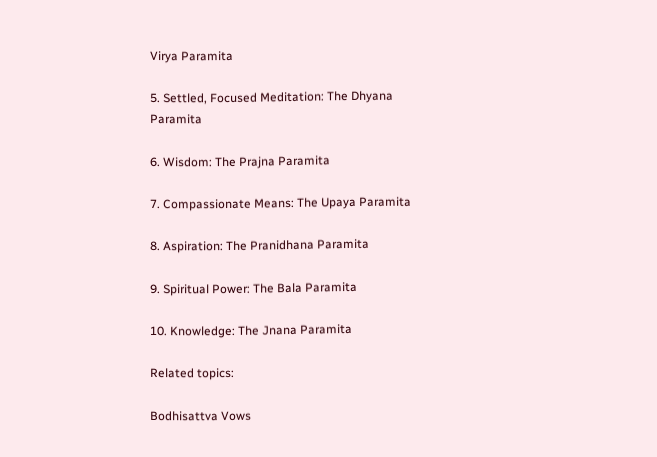Virya Paramita

5. Settled, Focused Meditation: The Dhyana Paramita

6. Wisdom: The Prajna Paramita

7. Compassionate Means: The Upaya Paramita

8. Aspiration: The Pranidhana Paramita

9. Spiritual Power: The Bala Paramita

10. Knowledge: The Jnana Paramita

Related topics:

Bodhisattva Vows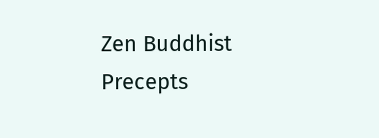Zen Buddhist Precepts